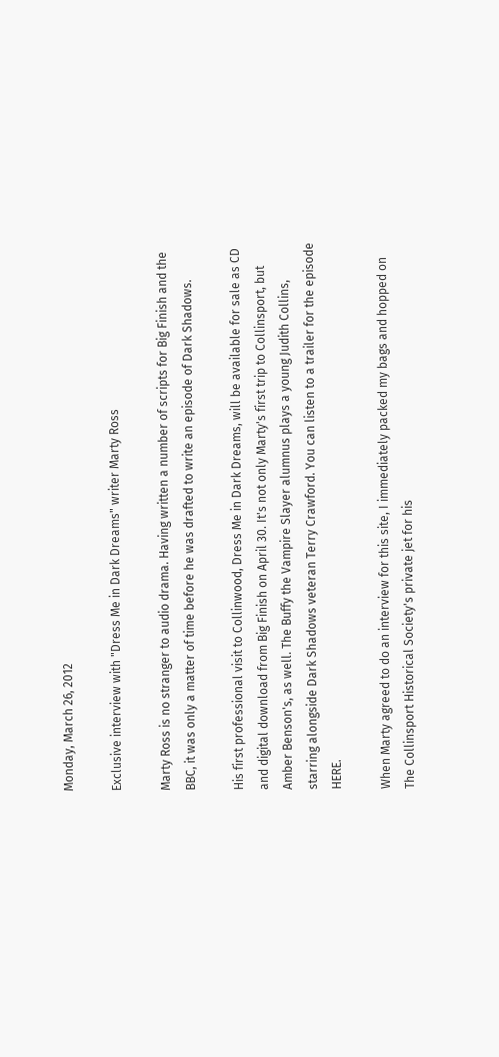Monday, March 26, 2012

Exclusive interview with "Dress Me in Dark Dreams" writer Marty Ross

Marty Ross is no stranger to audio drama. Having written a number of scripts for Big Finish and the BBC, it was only a matter of time before he was drafted to write an episode of Dark Shadows.

His first professional visit to Collinwood, Dress Me in Dark Dreams, will be available for sale as CD and digital download from Big Finish on April 30. It's not only Marty's first trip to Collinsport, but Amber Benson's, as well. The Buffy the Vampire Slayer alumnus plays a young Judith Collins, starring alongside Dark Shadows veteran Terry Crawford. You can listen to a trailer for the episode HERE.

When Marty agreed to do an interview for this site, I immediately packed my bags and hopped on The Collinsport Historical Society's private jet for his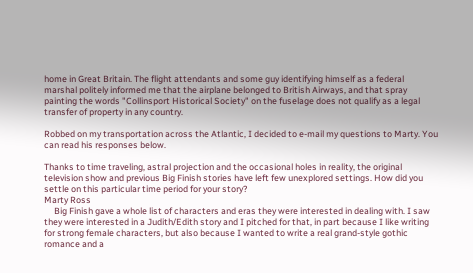home in Great Britain. The flight attendants and some guy identifying himself as a federal marshal politely informed me that the airplane belonged to British Airways, and that spray painting the words "Collinsport Historical Society" on the fuselage does not qualify as a legal transfer of property in any country.

Robbed on my transportation across the Atlantic, I decided to e-mail my questions to Marty. You can read his responses below.

Thanks to time traveling, astral projection and the occasional holes in reality, the original television show and previous Big Finish stories have left few unexplored settings. How did you settle on this particular time period for your story?
Marty Ross
     Big Finish gave a whole list of characters and eras they were interested in dealing with. I saw they were interested in a Judith/Edith story and I pitched for that, in part because I like writing for strong female characters, but also because I wanted to write a real grand-style gothic romance and a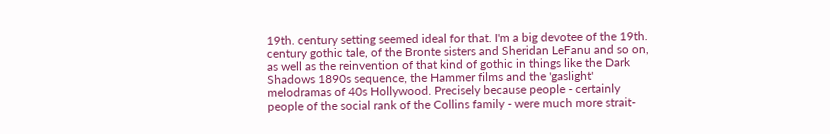19th. century setting seemed ideal for that. I'm a big devotee of the 19th. century gothic tale, of the Bronte sisters and Sheridan LeFanu and so on, as well as the reinvention of that kind of gothic in things like the Dark Shadows 1890s sequence, the Hammer films and the 'gaslight' melodramas of 40s Hollywood. Precisely because people - certainly people of the social rank of the Collins family - were much more strait-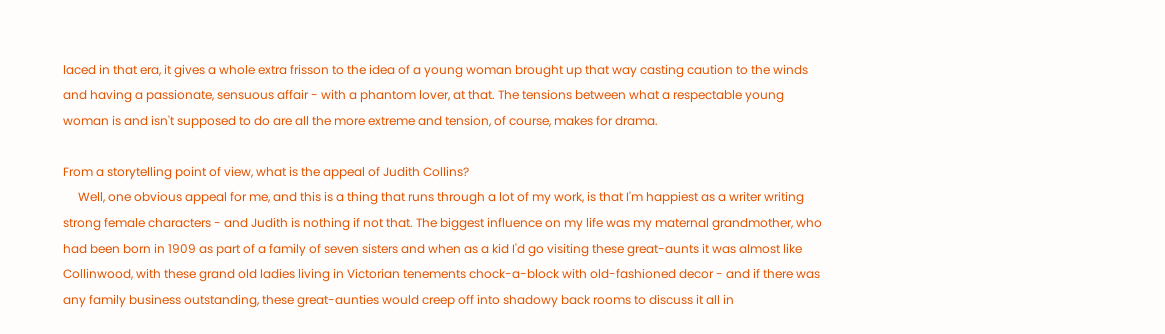laced in that era, it gives a whole extra frisson to the idea of a young woman brought up that way casting caution to the winds and having a passionate, sensuous affair - with a phantom lover, at that. The tensions between what a respectable young woman is and isn't supposed to do are all the more extreme and tension, of course, makes for drama.

From a storytelling point of view, what is the appeal of Judith Collins?
     Well, one obvious appeal for me, and this is a thing that runs through a lot of my work, is that I'm happiest as a writer writing strong female characters - and Judith is nothing if not that. The biggest influence on my life was my maternal grandmother, who had been born in 1909 as part of a family of seven sisters and when as a kid I'd go visiting these great-aunts it was almost like Collinwood, with these grand old ladies living in Victorian tenements chock-a-block with old-fashioned decor - and if there was any family business outstanding, these great-aunties would creep off into shadowy back rooms to discuss it all in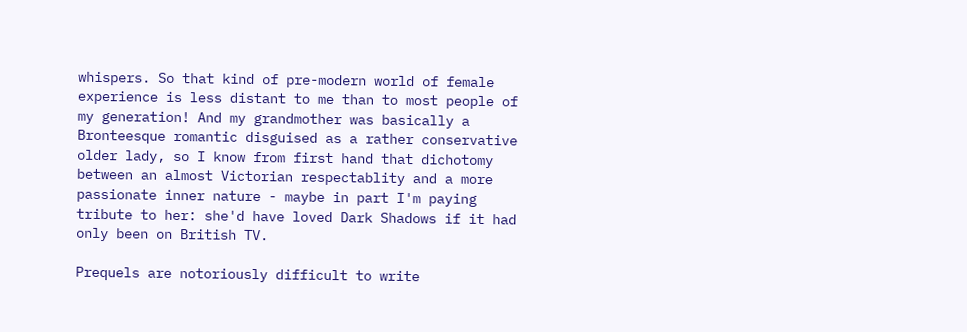whispers. So that kind of pre-modern world of female experience is less distant to me than to most people of my generation! And my grandmother was basically a Bronteesque romantic disguised as a rather conservative older lady, so I know from first hand that dichotomy between an almost Victorian respectablity and a more passionate inner nature - maybe in part I'm paying tribute to her: she'd have loved Dark Shadows if it had only been on British TV.

Prequels are notoriously difficult to write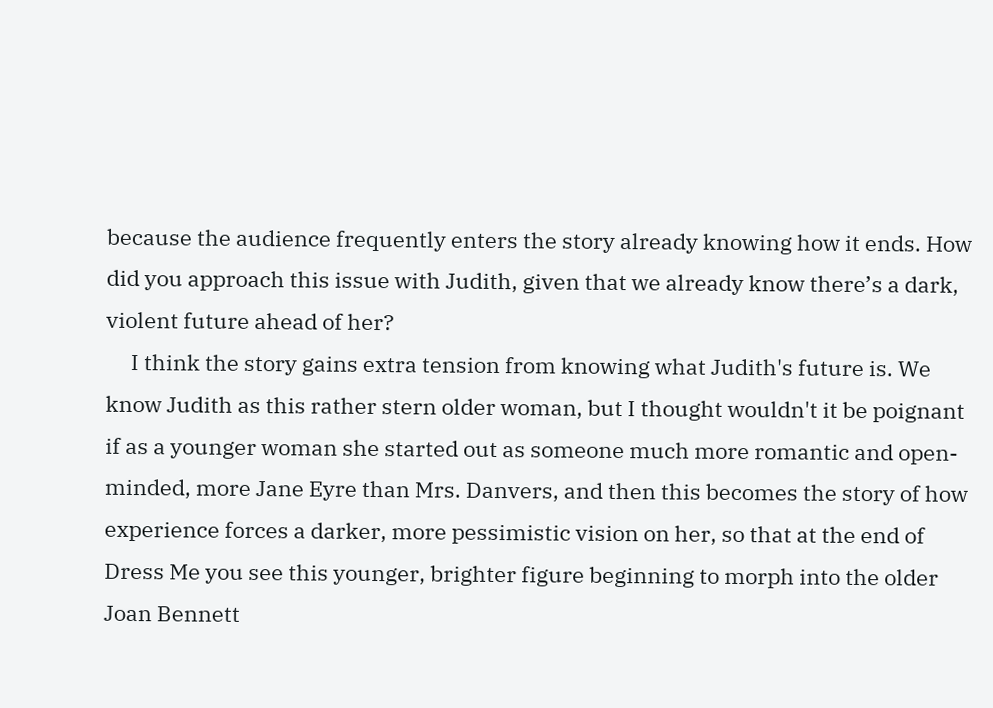because the audience frequently enters the story already knowing how it ends. How did you approach this issue with Judith, given that we already know there’s a dark, violent future ahead of her?
     I think the story gains extra tension from knowing what Judith's future is. We know Judith as this rather stern older woman, but I thought wouldn't it be poignant if as a younger woman she started out as someone much more romantic and open-minded, more Jane Eyre than Mrs. Danvers, and then this becomes the story of how experience forces a darker, more pessimistic vision on her, so that at the end of Dress Me you see this younger, brighter figure beginning to morph into the older Joan Bennett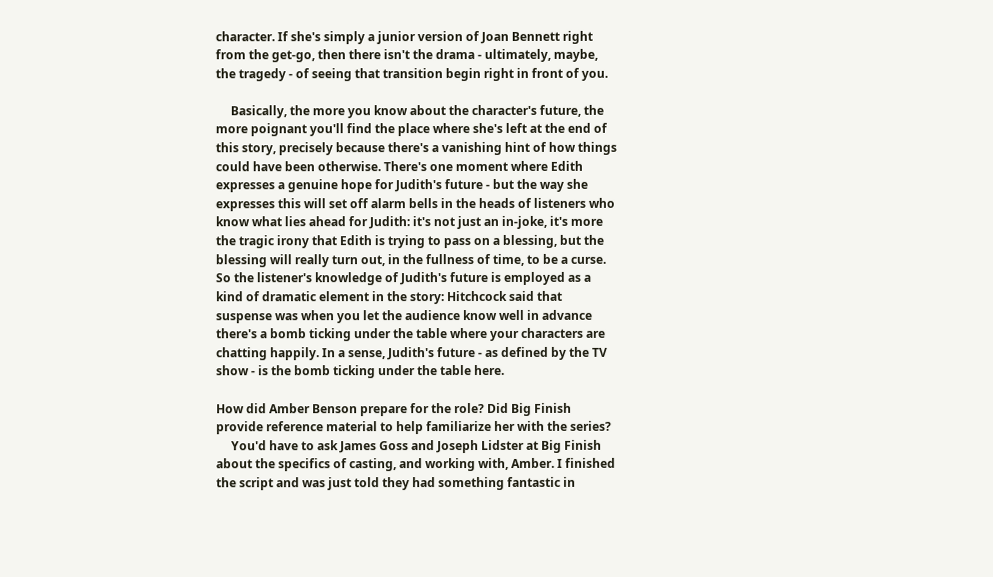character. If she's simply a junior version of Joan Bennett right from the get-go, then there isn't the drama - ultimately, maybe, the tragedy - of seeing that transition begin right in front of you.

     Basically, the more you know about the character's future, the more poignant you'll find the place where she's left at the end of this story, precisely because there's a vanishing hint of how things could have been otherwise. There's one moment where Edith expresses a genuine hope for Judith's future - but the way she expresses this will set off alarm bells in the heads of listeners who know what lies ahead for Judith: it's not just an in-joke, it's more the tragic irony that Edith is trying to pass on a blessing, but the blessing will really turn out, in the fullness of time, to be a curse.  So the listener's knowledge of Judith's future is employed as a kind of dramatic element in the story: Hitchcock said that suspense was when you let the audience know well in advance there's a bomb ticking under the table where your characters are chatting happily. In a sense, Judith's future - as defined by the TV show - is the bomb ticking under the table here.

How did Amber Benson prepare for the role? Did Big Finish provide reference material to help familiarize her with the series?
     You'd have to ask James Goss and Joseph Lidster at Big Finish about the specifics of casting, and working with, Amber. I finished the script and was just told they had something fantastic in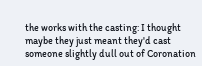the works with the casting: I thought maybe they just meant they'd cast someone slightly dull out of Coronation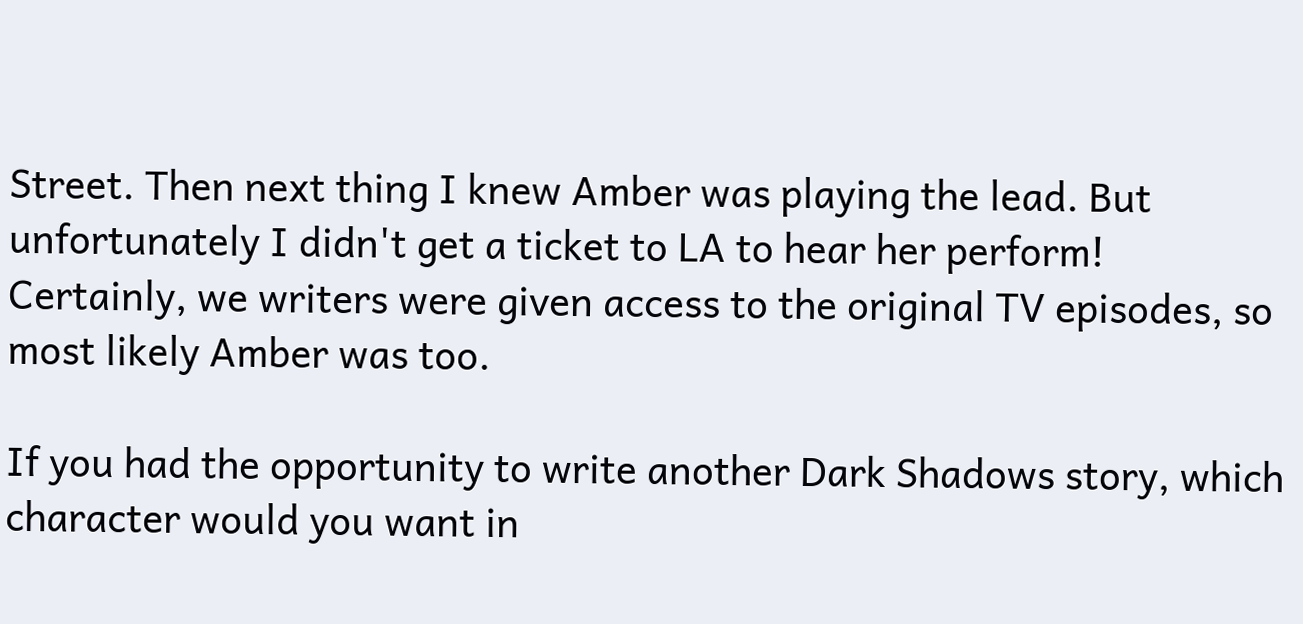Street. Then next thing I knew Amber was playing the lead. But unfortunately I didn't get a ticket to LA to hear her perform! Certainly, we writers were given access to the original TV episodes, so most likely Amber was too.

If you had the opportunity to write another Dark Shadows story, which character would you want in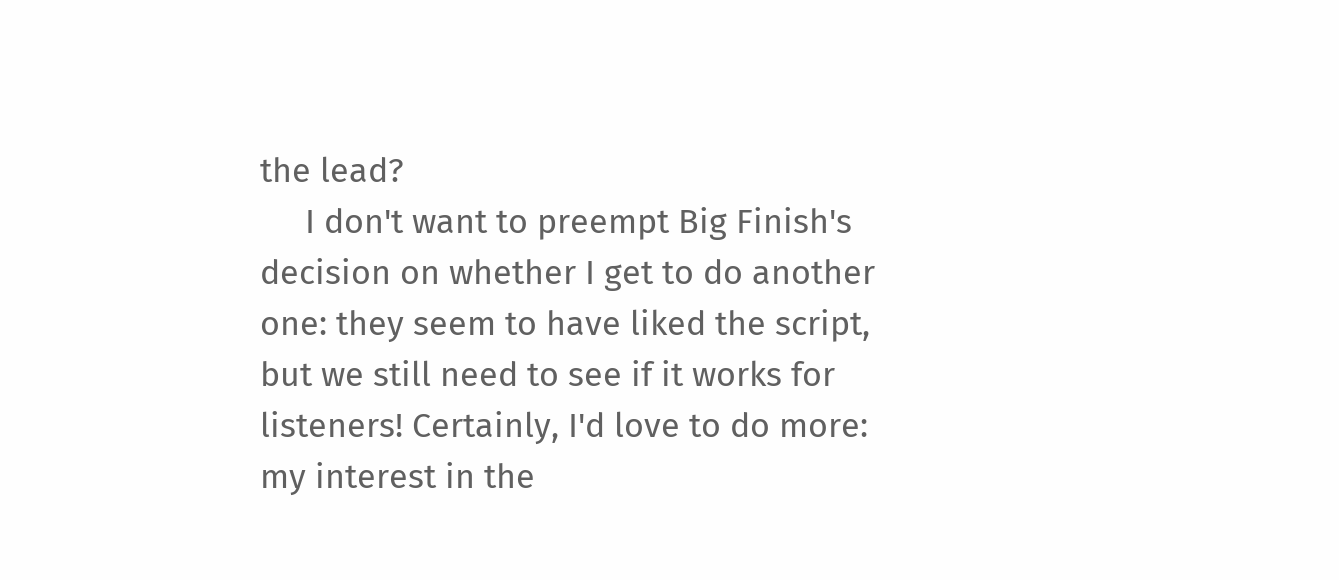the lead?
     I don't want to preempt Big Finish's decision on whether I get to do another one: they seem to have liked the script, but we still need to see if it works for listeners! Certainly, I'd love to do more: my interest in the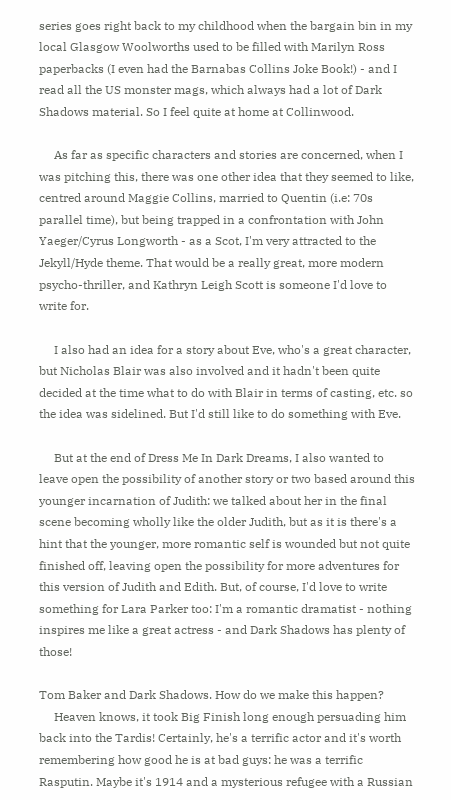series goes right back to my childhood when the bargain bin in my local Glasgow Woolworths used to be filled with Marilyn Ross paperbacks (I even had the Barnabas Collins Joke Book!) - and I read all the US monster mags, which always had a lot of Dark Shadows material. So I feel quite at home at Collinwood.

     As far as specific characters and stories are concerned, when I was pitching this, there was one other idea that they seemed to like, centred around Maggie Collins, married to Quentin (i.e: 70s parallel time), but being trapped in a confrontation with John Yaeger/Cyrus Longworth - as a Scot, I'm very attracted to the Jekyll/Hyde theme. That would be a really great, more modern psycho-thriller, and Kathryn Leigh Scott is someone I'd love to write for.

     I also had an idea for a story about Eve, who's a great character, but Nicholas Blair was also involved and it hadn't been quite decided at the time what to do with Blair in terms of casting, etc. so the idea was sidelined. But I'd still like to do something with Eve.

     But at the end of Dress Me In Dark Dreams, I also wanted to leave open the possibility of another story or two based around this younger incarnation of Judith: we talked about her in the final scene becoming wholly like the older Judith, but as it is there's a hint that the younger, more romantic self is wounded but not quite finished off, leaving open the possibility for more adventures for this version of Judith and Edith. But, of course, I'd love to write something for Lara Parker too: I'm a romantic dramatist - nothing inspires me like a great actress - and Dark Shadows has plenty of those!

Tom Baker and Dark Shadows. How do we make this happen?
     Heaven knows, it took Big Finish long enough persuading him back into the Tardis! Certainly, he's a terrific actor and it's worth remembering how good he is at bad guys: he was a terrific Rasputin. Maybe it's 1914 and a mysterious refugee with a Russian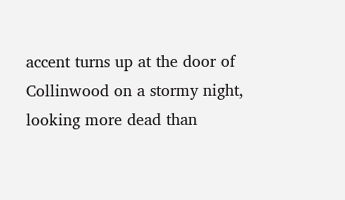accent turns up at the door of Collinwood on a stormy night, looking more dead than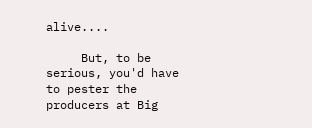alive....

     But, to be serious, you'd have to pester the producers at Big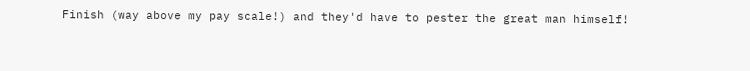Finish (way above my pay scale!) and they'd have to pester the great man himself!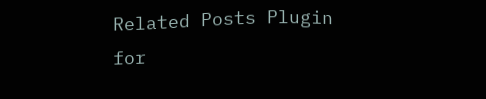Related Posts Plugin for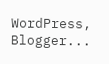WordPress, Blogger...